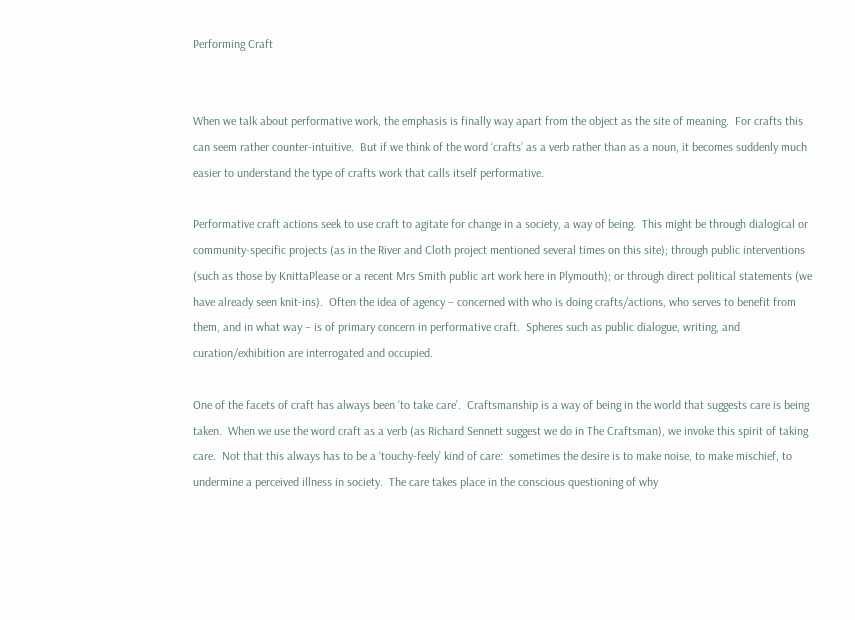Performing Craft


When we talk about performative work, the emphasis is finally way apart from the object as the site of meaning.  For crafts this can seem rather counter-intuitive.  But if we think of the word ‘crafts’ as a verb rather than as a noun, it becomes suddenly much easier to understand the type of crafts work that calls itself performative.

Performative craft actions seek to use craft to agitate for change in a society, a way of being.  This might be through dialogical or community-specific projects (as in the River and Cloth project mentioned several times on this site); through public interventions (such as those by KnittaPlease or a recent Mrs Smith public art work here in Plymouth); or through direct political statements (we have already seen knit-ins).  Often the idea of agency – concerned with who is doing crafts/actions, who serves to benefit from them, and in what way – is of primary concern in performative craft.  Spheres such as public dialogue, writing, and curation/exhibition are interrogated and occupied.

One of the facets of craft has always been ‘to take care’.  Craftsmanship is a way of being in the world that suggests care is being taken.  When we use the word craft as a verb (as Richard Sennett suggest we do in The Craftsman), we invoke this spirit of taking care.  Not that this always has to be a ‘touchy-feely’ kind of care:  sometimes the desire is to make noise, to make mischief, to undermine a perceived illness in society.  The care takes place in the conscious questioning of why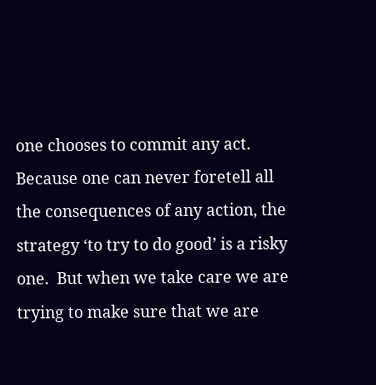one chooses to commit any act.  Because one can never foretell all the consequences of any action, the strategy ‘to try to do good’ is a risky one.  But when we take care we are trying to make sure that we are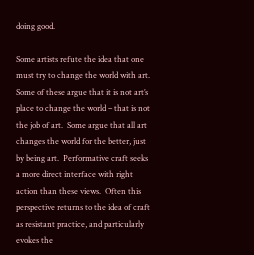doing good.

Some artists refute the idea that one must try to change the world with art.  Some of these argue that it is not art’s place to change the world – that is not the job of art.  Some argue that all art changes the world for the better, just by being art.  Performative craft seeks a more direct interface with right action than these views.  Often this perspective returns to the idea of craft as resistant practice, and particularly evokes the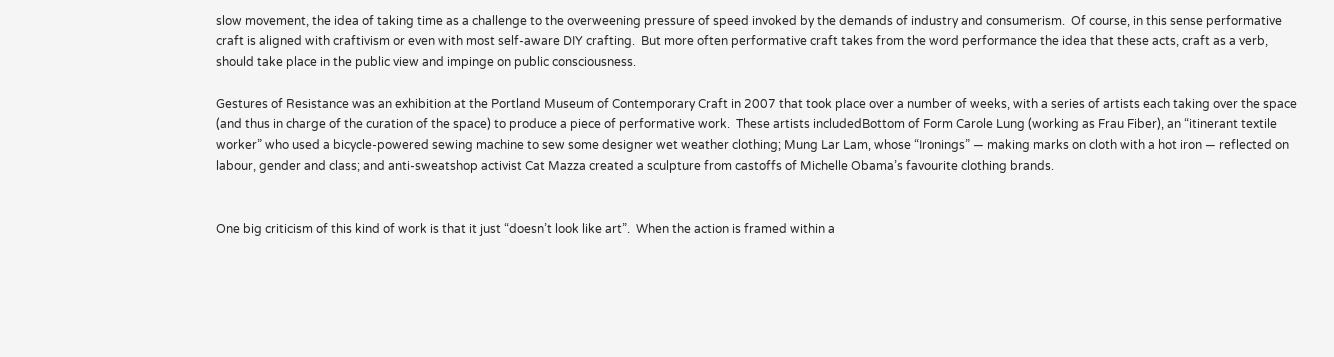slow movement, the idea of taking time as a challenge to the overweening pressure of speed invoked by the demands of industry and consumerism.  Of course, in this sense performative craft is aligned with craftivism or even with most self-aware DIY crafting.  But more often performative craft takes from the word performance the idea that these acts, craft as a verb, should take place in the public view and impinge on public consciousness.

Gestures of Resistance was an exhibition at the Portland Museum of Contemporary Craft in 2007 that took place over a number of weeks, with a series of artists each taking over the space (and thus in charge of the curation of the space) to produce a piece of performative work.  These artists includedBottom of Form Carole Lung (working as Frau Fiber), an “itinerant textile worker” who used a bicycle-powered sewing machine to sew some designer wet weather clothing; Mung Lar Lam, whose “Ironings” — making marks on cloth with a hot iron — reflected on labour, gender and class; and anti-sweatshop activist Cat Mazza created a sculpture from castoffs of Michelle Obama’s favourite clothing brands.


One big criticism of this kind of work is that it just “doesn’t look like art”.  When the action is framed within a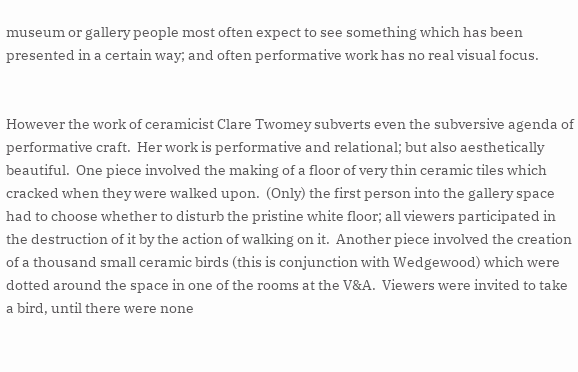museum or gallery people most often expect to see something which has been presented in a certain way; and often performative work has no real visual focus.


However the work of ceramicist Clare Twomey subverts even the subversive agenda of performative craft.  Her work is performative and relational; but also aesthetically beautiful.  One piece involved the making of a floor of very thin ceramic tiles which cracked when they were walked upon.  (Only) the first person into the gallery space had to choose whether to disturb the pristine white floor; all viewers participated in the destruction of it by the action of walking on it.  Another piece involved the creation of a thousand small ceramic birds (this is conjunction with Wedgewood) which were dotted around the space in one of the rooms at the V&A.  Viewers were invited to take a bird, until there were none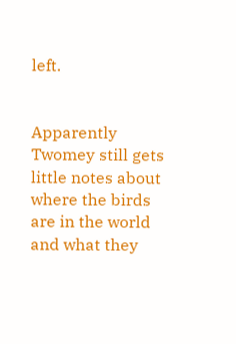left.


Apparently Twomey still gets little notes about where the birds are in the world and what they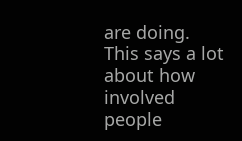are doing.  This says a lot about how involved people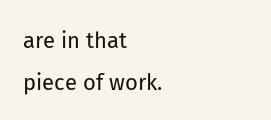are in that piece of work.